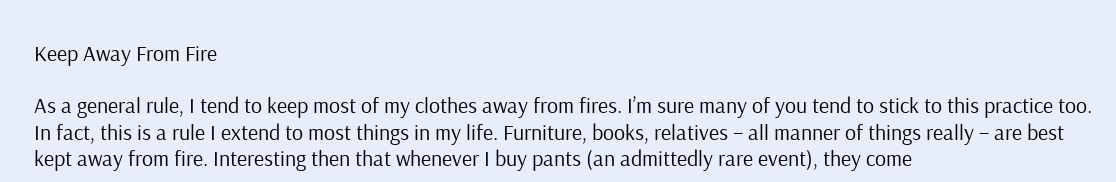Keep Away From Fire

As a general rule, I tend to keep most of my clothes away from fires. I’m sure many of you tend to stick to this practice too. In fact, this is a rule I extend to most things in my life. Furniture, books, relatives – all manner of things really – are best kept away from fire. Interesting then that whenever I buy pants (an admittedly rare event), they come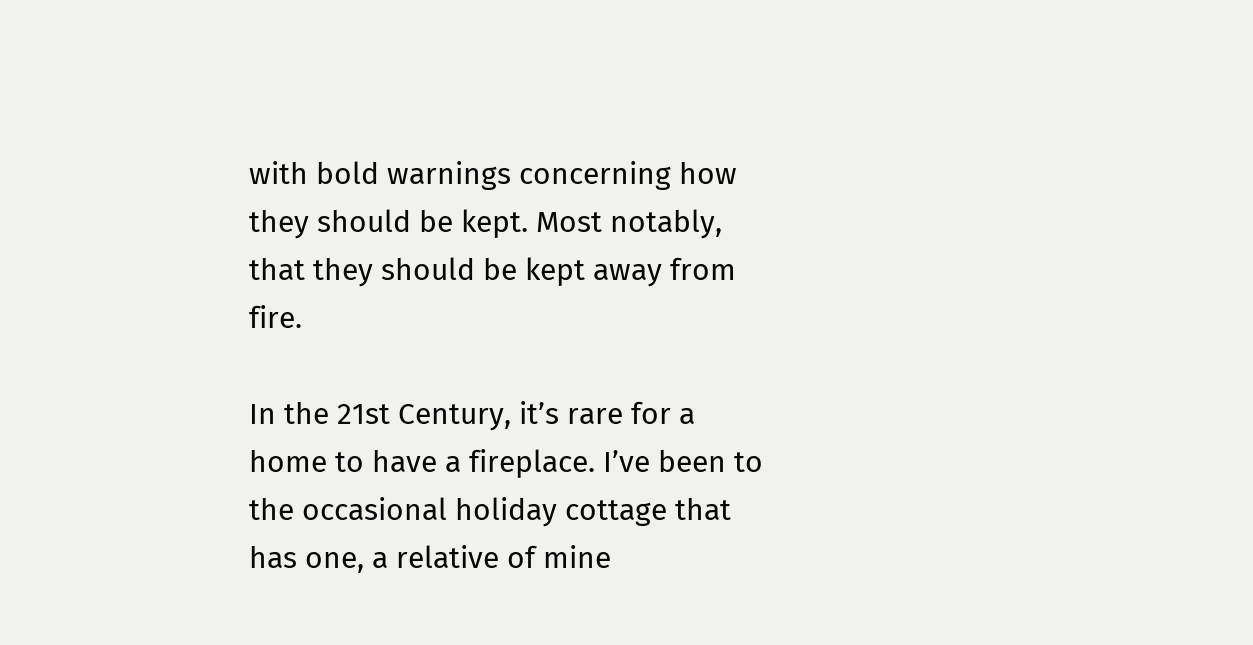with bold warnings concerning how they should be kept. Most notably, that they should be kept away from fire.

In the 21st Century, it’s rare for a home to have a fireplace. I’ve been to the occasional holiday cottage that has one, a relative of mine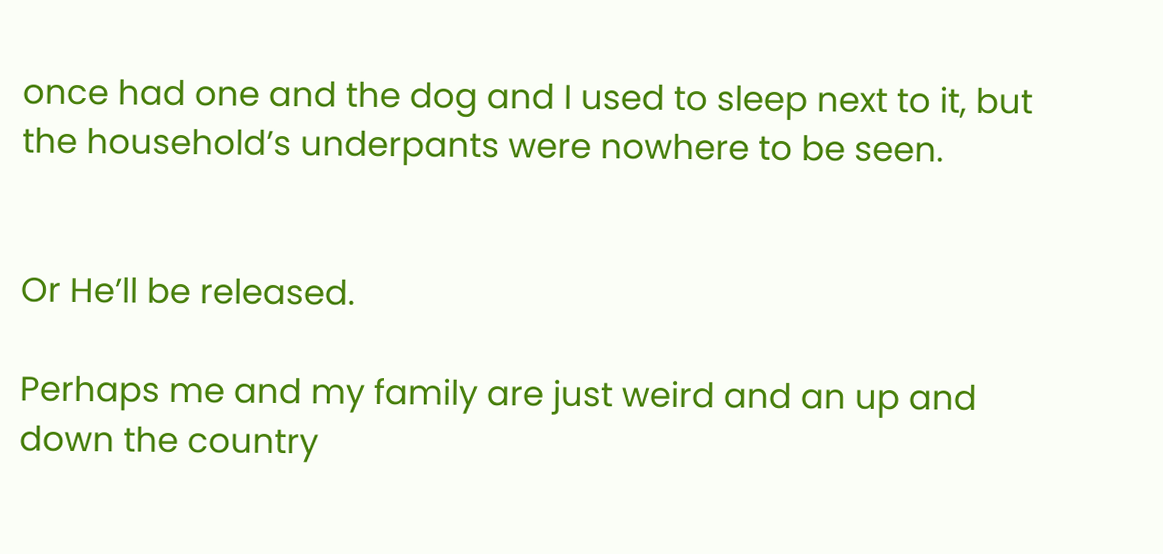once had one and the dog and I used to sleep next to it, but the household’s underpants were nowhere to be seen.


Or He’ll be released.

Perhaps me and my family are just weird and an up and down the country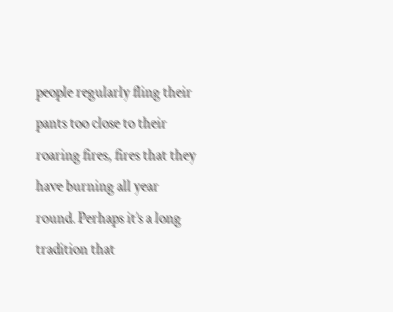people regularly fling their pants too close to their roaring fires, fires that they have burning all year round. Perhaps it’s a long tradition that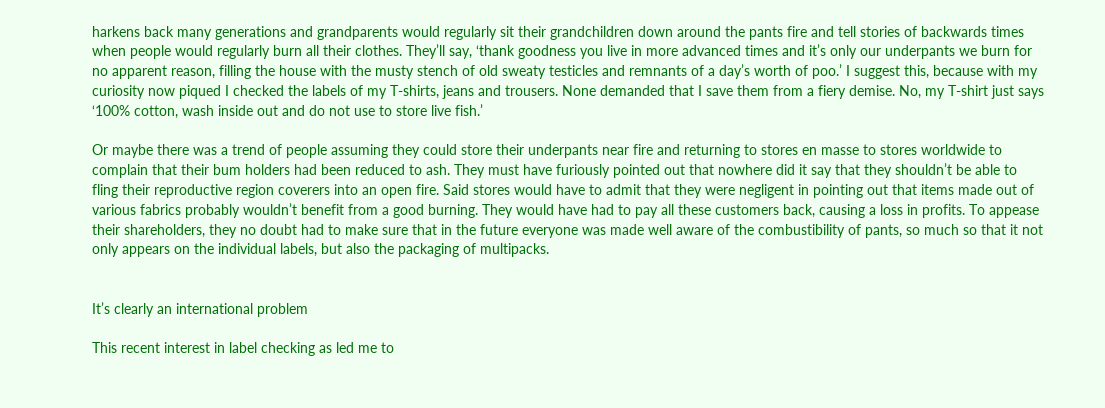harkens back many generations and grandparents would regularly sit their grandchildren down around the pants fire and tell stories of backwards times when people would regularly burn all their clothes. They’ll say, ‘thank goodness you live in more advanced times and it’s only our underpants we burn for no apparent reason, filling the house with the musty stench of old sweaty testicles and remnants of a day’s worth of poo.’ I suggest this, because with my curiosity now piqued I checked the labels of my T-shirts, jeans and trousers. None demanded that I save them from a fiery demise. No, my T-shirt just says ‘100% cotton, wash inside out and do not use to store live fish.’

Or maybe there was a trend of people assuming they could store their underpants near fire and returning to stores en masse to stores worldwide to complain that their bum holders had been reduced to ash. They must have furiously pointed out that nowhere did it say that they shouldn’t be able to fling their reproductive region coverers into an open fire. Said stores would have to admit that they were negligent in pointing out that items made out of various fabrics probably wouldn’t benefit from a good burning. They would have had to pay all these customers back, causing a loss in profits. To appease their shareholders, they no doubt had to make sure that in the future everyone was made well aware of the combustibility of pants, so much so that it not only appears on the individual labels, but also the packaging of multipacks.


It’s clearly an international problem

This recent interest in label checking as led me to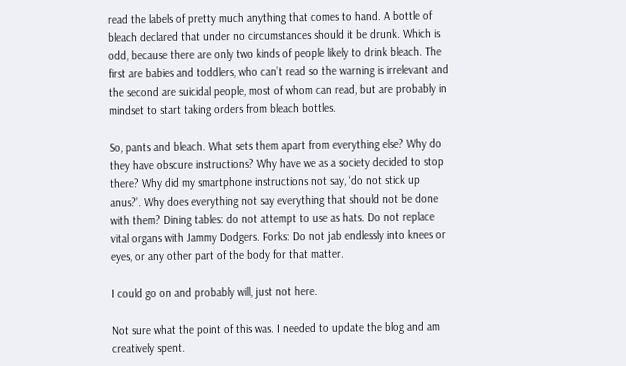read the labels of pretty much anything that comes to hand. A bottle of bleach declared that under no circumstances should it be drunk. Which is odd, because there are only two kinds of people likely to drink bleach. The first are babies and toddlers, who can’t read so the warning is irrelevant and the second are suicidal people, most of whom can read, but are probably in mindset to start taking orders from bleach bottles.

So, pants and bleach. What sets them apart from everything else? Why do they have obscure instructions? Why have we as a society decided to stop there? Why did my smartphone instructions not say, ‘do not stick up anus?’. Why does everything not say everything that should not be done with them? Dining tables: do not attempt to use as hats. Do not replace vital organs with Jammy Dodgers. Forks: Do not jab endlessly into knees or eyes, or any other part of the body for that matter.

I could go on and probably will, just not here.

Not sure what the point of this was. I needed to update the blog and am creatively spent.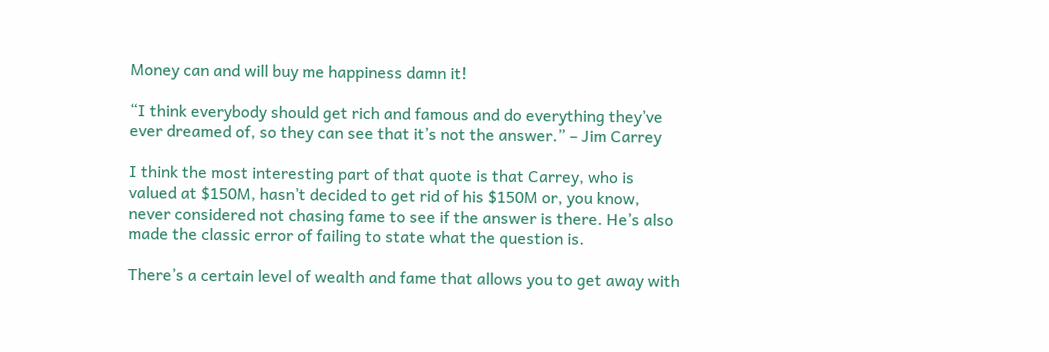Money can and will buy me happiness damn it!

“I think everybody should get rich and famous and do everything they’ve ever dreamed of, so they can see that it’s not the answer.” – Jim Carrey

I think the most interesting part of that quote is that Carrey, who is valued at $150M, hasn’t decided to get rid of his $150M or, you know, never considered not chasing fame to see if the answer is there. He’s also made the classic error of failing to state what the question is.

There’s a certain level of wealth and fame that allows you to get away with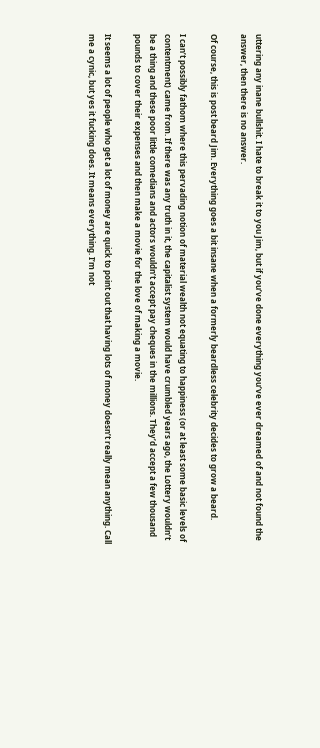uttering any inane bullshit. I hate to break it to you Jim, but if you’ve done everything you’ve ever dreamed of and not found the answer, then there is no answer.

Of course, this is post beard Jim. Everything goes a bit insane when a formerly beardless celebrity decides to grow a beard.

I can’t possibly fathom where this pervading notion of material wealth not equating to happiness (or at least some basic levels of contentment) came from. If there was any truth in it, the capitalist system would have crumbled years ago, the Lottery wouldn’t be a thing and these poor little comedians and actors wouldn’t accept pay cheques in the millions. They’d accept a few thousand pounds to cover their expenses and then make a movie for the love of making a movie.

It seems a lot of people who get a lot of money are quick to point out that having lots of money doesn’t really mean anything. Call me a cynic, but yes it fucking does. It means everything. I’m not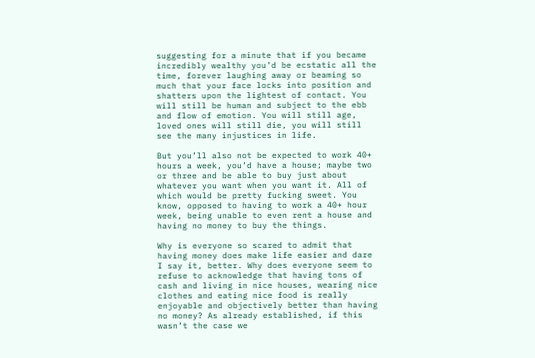suggesting for a minute that if you became incredibly wealthy you’d be ecstatic all the time, forever laughing away or beaming so much that your face locks into position and shatters upon the lightest of contact. You will still be human and subject to the ebb and flow of emotion. You will still age, loved ones will still die, you will still see the many injustices in life.

But you’ll also not be expected to work 40+ hours a week, you’d have a house; maybe two or three and be able to buy just about whatever you want when you want it. All of which would be pretty fucking sweet. You know, opposed to having to work a 40+ hour week, being unable to even rent a house and having no money to buy the things.

Why is everyone so scared to admit that having money does make life easier and dare I say it, better. Why does everyone seem to refuse to acknowledge that having tons of cash and living in nice houses, wearing nice clothes and eating nice food is really enjoyable and objectively better than having no money? As already established, if this wasn’t the case we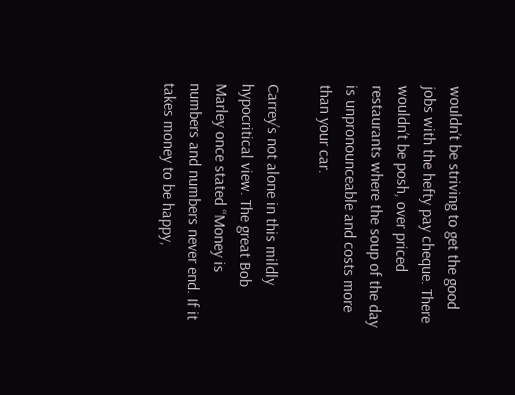wouldn’t be striving to get the good jobs with the hefty pay cheque. There wouldn’t be posh, over priced restaurants where the soup of the day is unpronounceable and costs more than your car.

Carrey’s not alone in this mildly hypocritical view. The great Bob Marley once stated “Money is numbers and numbers never end. If it takes money to be happy,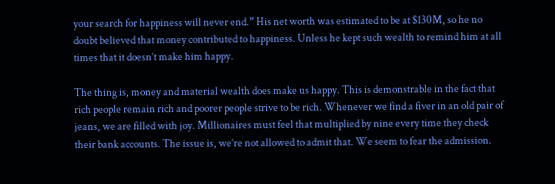your search for happiness will never end.” His net worth was estimated to be at $130M, so he no doubt believed that money contributed to happiness. Unless he kept such wealth to remind him at all times that it doesn’t make him happy.

The thing is, money and material wealth does make us happy. This is demonstrable in the fact that rich people remain rich and poorer people strive to be rich. Whenever we find a fiver in an old pair of jeans, we are filled with joy. Millionaires must feel that multiplied by nine every time they check their bank accounts. The issue is, we’re not allowed to admit that. We seem to fear the admission.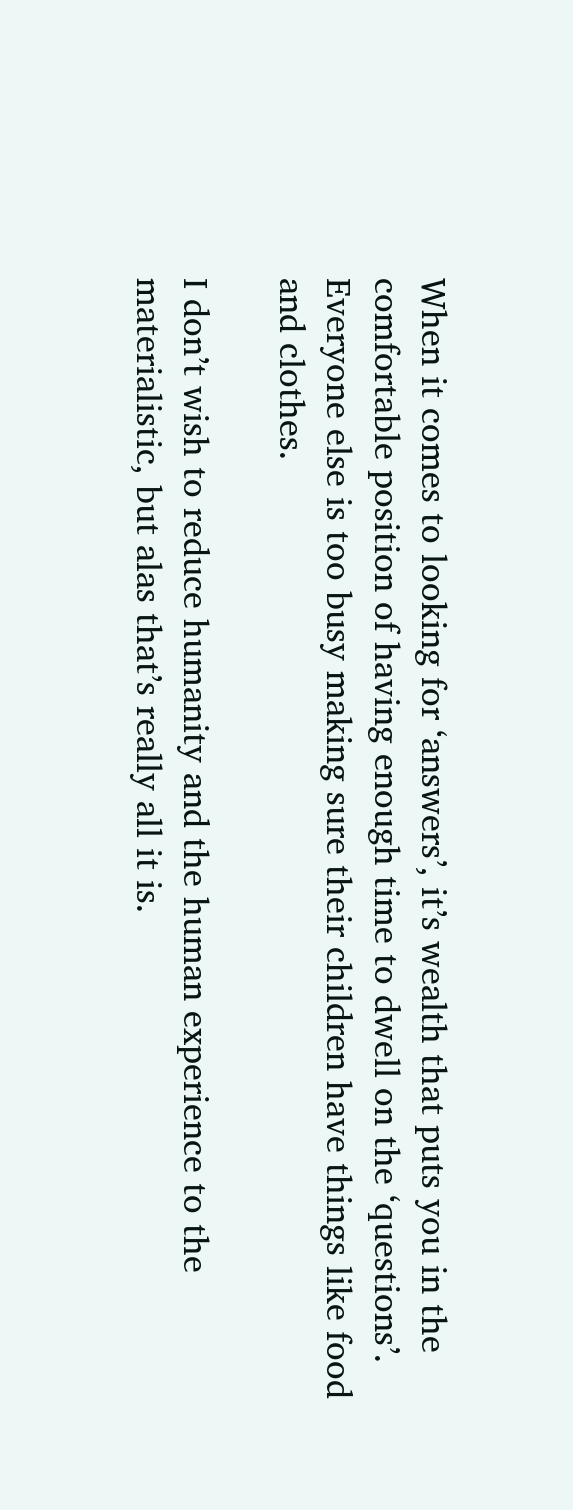When it comes to looking for ‘answers’, it’s wealth that puts you in the comfortable position of having enough time to dwell on the ‘questions’. Everyone else is too busy making sure their children have things like food and clothes.

I don’t wish to reduce humanity and the human experience to the materialistic, but alas that’s really all it is.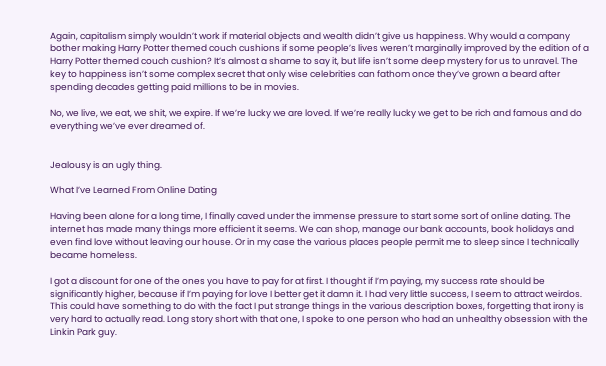Again, capitalism simply wouldn’t work if material objects and wealth didn’t give us happiness. Why would a company bother making Harry Potter themed couch cushions if some people’s lives weren’t marginally improved by the edition of a Harry Potter themed couch cushion? It’s almost a shame to say it, but life isn’t some deep mystery for us to unravel. The key to happiness isn’t some complex secret that only wise celebrities can fathom once they’ve grown a beard after spending decades getting paid millions to be in movies.

No, we live, we eat, we shit, we expire. If we’re lucky we are loved. If we’re really lucky we get to be rich and famous and do everything we’ve ever dreamed of.


Jealousy is an ugly thing.

What I’ve Learned From Online Dating

Having been alone for a long time, I finally caved under the immense pressure to start some sort of online dating. The internet has made many things more efficient it seems. We can shop, manage our bank accounts, book holidays and even find love without leaving our house. Or in my case the various places people permit me to sleep since I technically became homeless.

I got a discount for one of the ones you have to pay for at first. I thought if I’m paying, my success rate should be significantly higher, because if I’m paying for love I better get it damn it. I had very little success, I seem to attract weirdos. This could have something to do with the fact I put strange things in the various description boxes, forgetting that irony is very hard to actually read. Long story short with that one, I spoke to one person who had an unhealthy obsession with the Linkin Park guy.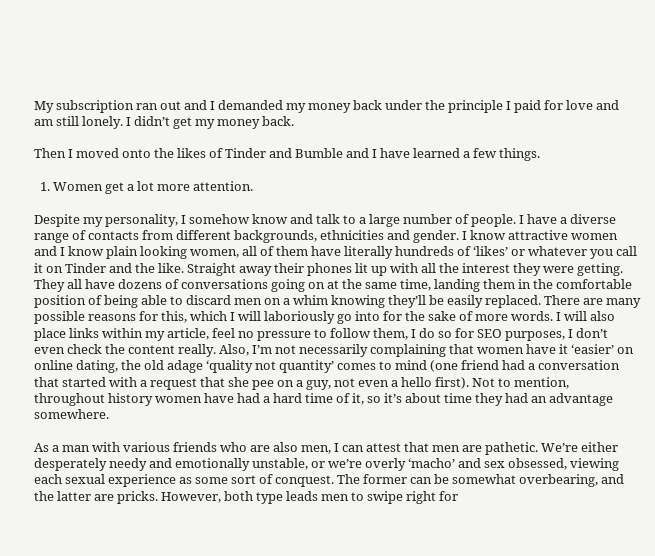My subscription ran out and I demanded my money back under the principle I paid for love and am still lonely. I didn’t get my money back.

Then I moved onto the likes of Tinder and Bumble and I have learned a few things.

  1. Women get a lot more attention.

Despite my personality, I somehow know and talk to a large number of people. I have a diverse range of contacts from different backgrounds, ethnicities and gender. I know attractive women and I know plain looking women, all of them have literally hundreds of ‘likes’ or whatever you call it on Tinder and the like. Straight away their phones lit up with all the interest they were getting. They all have dozens of conversations going on at the same time, landing them in the comfortable position of being able to discard men on a whim knowing they’ll be easily replaced. There are many possible reasons for this, which I will laboriously go into for the sake of more words. I will also place links within my article, feel no pressure to follow them, I do so for SEO purposes, I don’t even check the content really. Also, I’m not necessarily complaining that women have it ‘easier’ on online dating, the old adage ‘quality not quantity’ comes to mind (one friend had a conversation that started with a request that she pee on a guy, not even a hello first). Not to mention, throughout history women have had a hard time of it, so it’s about time they had an advantage somewhere.

As a man with various friends who are also men, I can attest that men are pathetic. We’re either desperately needy and emotionally unstable, or we’re overly ‘macho’ and sex obsessed, viewing each sexual experience as some sort of conquest. The former can be somewhat overbearing, and the latter are pricks. However, both type leads men to swipe right for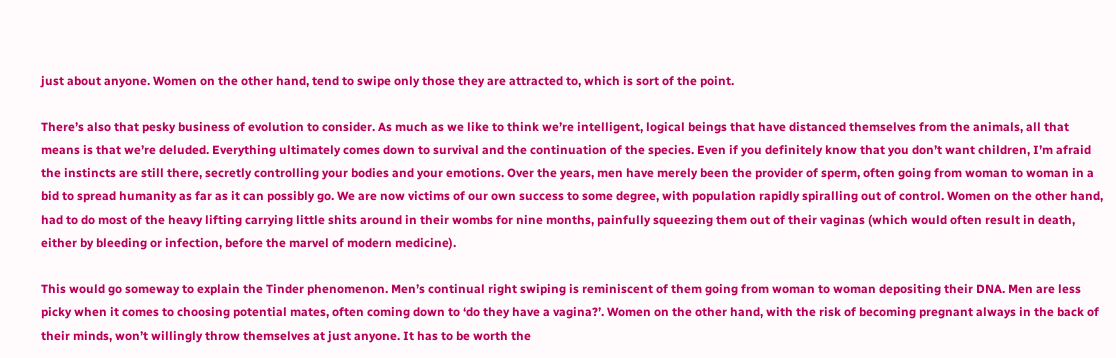just about anyone. Women on the other hand, tend to swipe only those they are attracted to, which is sort of the point.

There’s also that pesky business of evolution to consider. As much as we like to think we’re intelligent, logical beings that have distanced themselves from the animals, all that means is that we’re deluded. Everything ultimately comes down to survival and the continuation of the species. Even if you definitely know that you don’t want children, I’m afraid the instincts are still there, secretly controlling your bodies and your emotions. Over the years, men have merely been the provider of sperm, often going from woman to woman in a bid to spread humanity as far as it can possibly go. We are now victims of our own success to some degree, with population rapidly spiralling out of control. Women on the other hand, had to do most of the heavy lifting carrying little shits around in their wombs for nine months, painfully squeezing them out of their vaginas (which would often result in death, either by bleeding or infection, before the marvel of modern medicine).

This would go someway to explain the Tinder phenomenon. Men’s continual right swiping is reminiscent of them going from woman to woman depositing their DNA. Men are less picky when it comes to choosing potential mates, often coming down to ‘do they have a vagina?’. Women on the other hand, with the risk of becoming pregnant always in the back of their minds, won’t willingly throw themselves at just anyone. It has to be worth the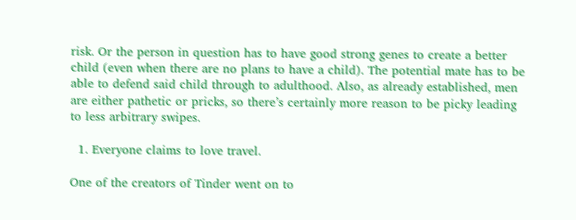risk. Or the person in question has to have good strong genes to create a better child (even when there are no plans to have a child). The potential mate has to be able to defend said child through to adulthood. Also, as already established, men are either pathetic or pricks, so there’s certainly more reason to be picky leading to less arbitrary swipes.

  1. Everyone claims to love travel.

One of the creators of Tinder went on to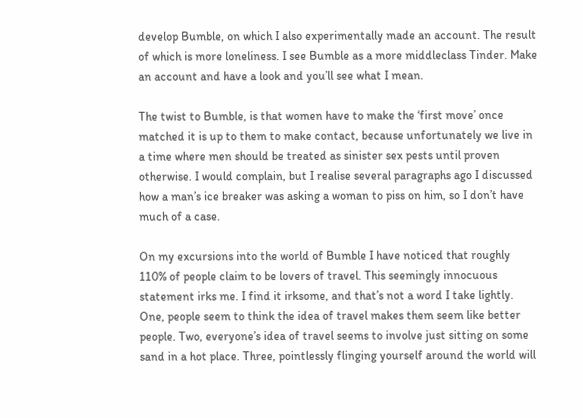develop Bumble, on which I also experimentally made an account. The result of which is more loneliness. I see Bumble as a more middleclass Tinder. Make an account and have a look and you’ll see what I mean.

The twist to Bumble, is that women have to make the ‘first move’ once matched it is up to them to make contact, because unfortunately we live in a time where men should be treated as sinister sex pests until proven otherwise. I would complain, but I realise several paragraphs ago I discussed how a man’s ice breaker was asking a woman to piss on him, so I don’t have much of a case.

On my excursions into the world of Bumble I have noticed that roughly 110% of people claim to be lovers of travel. This seemingly innocuous statement irks me. I find it irksome, and that’s not a word I take lightly. One, people seem to think the idea of travel makes them seem like better people. Two, everyone’s idea of travel seems to involve just sitting on some sand in a hot place. Three, pointlessly flinging yourself around the world will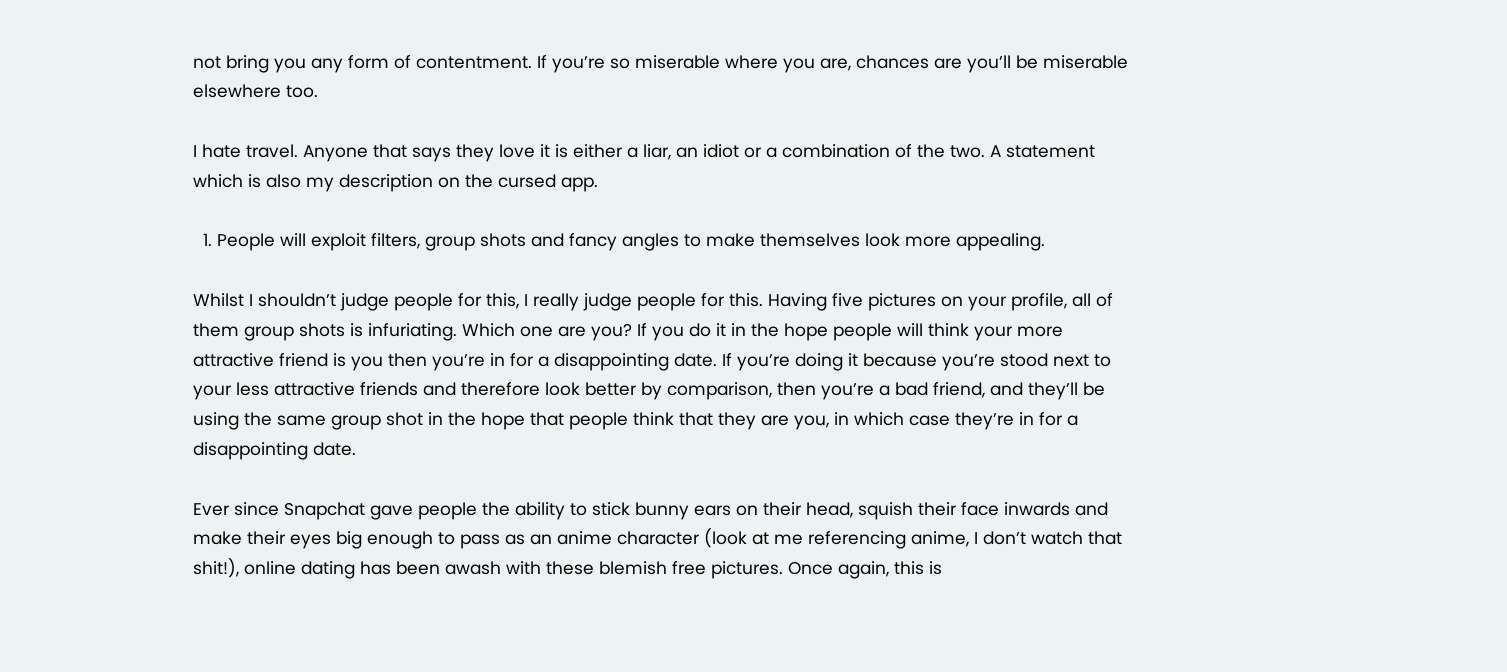not bring you any form of contentment. If you’re so miserable where you are, chances are you’ll be miserable elsewhere too.

I hate travel. Anyone that says they love it is either a liar, an idiot or a combination of the two. A statement which is also my description on the cursed app.

  1. People will exploit filters, group shots and fancy angles to make themselves look more appealing.

Whilst I shouldn’t judge people for this, I really judge people for this. Having five pictures on your profile, all of them group shots is infuriating. Which one are you? If you do it in the hope people will think your more attractive friend is you then you’re in for a disappointing date. If you’re doing it because you’re stood next to your less attractive friends and therefore look better by comparison, then you’re a bad friend, and they’ll be using the same group shot in the hope that people think that they are you, in which case they’re in for a disappointing date.

Ever since Snapchat gave people the ability to stick bunny ears on their head, squish their face inwards and make their eyes big enough to pass as an anime character (look at me referencing anime, I don’t watch that shit!), online dating has been awash with these blemish free pictures. Once again, this is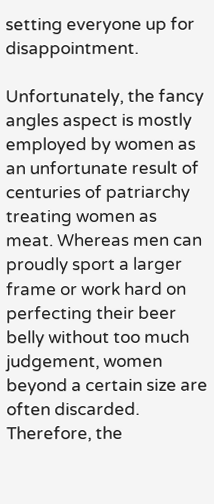setting everyone up for disappointment.

Unfortunately, the fancy angles aspect is mostly employed by women as an unfortunate result of centuries of patriarchy treating women as meat. Whereas men can proudly sport a larger frame or work hard on perfecting their beer belly without too much judgement, women beyond a certain size are often discarded. Therefore, the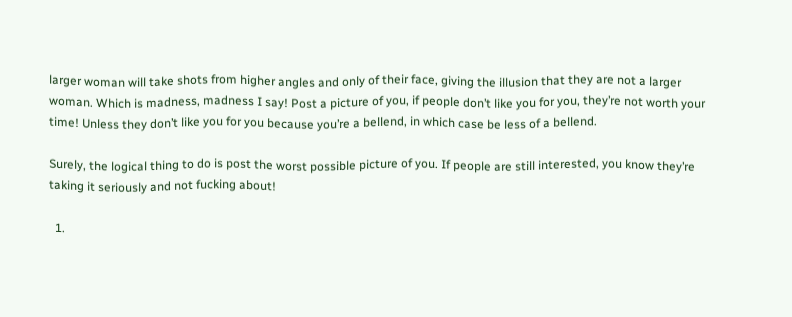larger woman will take shots from higher angles and only of their face, giving the illusion that they are not a larger woman. Which is madness, madness I say! Post a picture of you, if people don’t like you for you, they’re not worth your time! Unless they don’t like you for you because you’re a bellend, in which case be less of a bellend.

Surely, the logical thing to do is post the worst possible picture of you. If people are still interested, you know they’re taking it seriously and not fucking about!

  1.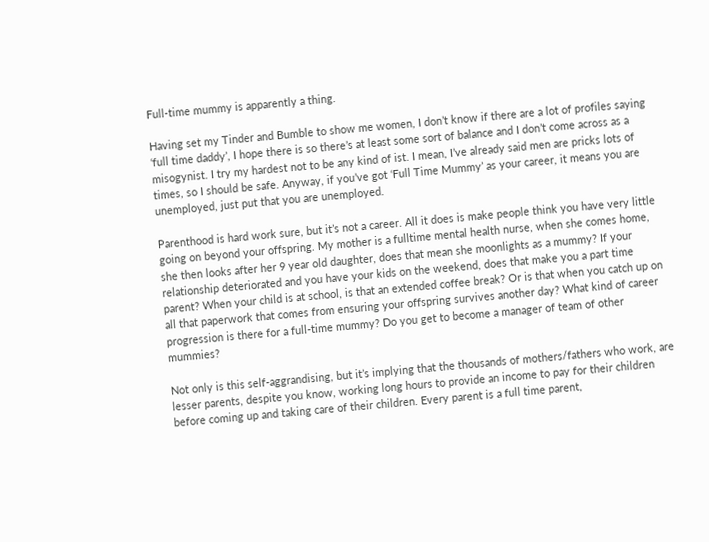Full-time mummy is apparently a thing.

Having set my Tinder and Bumble to show me women, I don’t know if there are a lot of profiles saying ‘full time daddy’, I hope there is so there’s at least some sort of balance and I don’t come across as a misogynist. I try my hardest not to be any kind of ist. I mean, I’ve already said men are pricks lots of times, so I should be safe. Anyway, if you’ve got ‘Full Time Mummy’ as your career, it means you are unemployed, just put that you are unemployed.

Parenthood is hard work sure, but it’s not a career. All it does is make people think you have very little going on beyond your offspring. My mother is a fulltime mental health nurse, when she comes home, she then looks after her 9 year old daughter, does that mean she moonlights as a mummy? If your relationship deteriorated and you have your kids on the weekend, does that make you a part time parent? When your child is at school, is that an extended coffee break? Or is that when you catch up on all that paperwork that comes from ensuring your offspring survives another day? What kind of career progression is there for a full-time mummy? Do you get to become a manager of team of other mummies?

Not only is this self-aggrandising, but it’s implying that the thousands of mothers/fathers who work, are lesser parents, despite you know, working long hours to provide an income to pay for their children before coming up and taking care of their children. Every parent is a full time parent,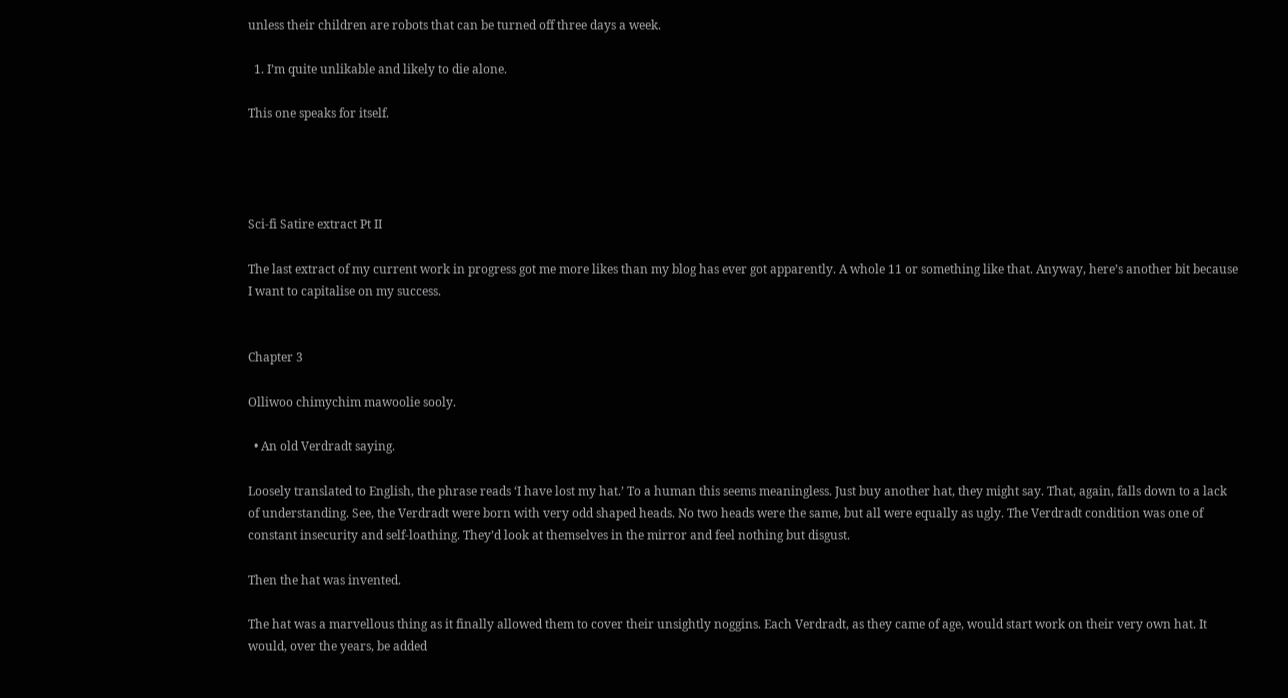unless their children are robots that can be turned off three days a week.

  1. I’m quite unlikable and likely to die alone.

This one speaks for itself.




Sci-fi Satire extract Pt II

The last extract of my current work in progress got me more likes than my blog has ever got apparently. A whole 11 or something like that. Anyway, here’s another bit because I want to capitalise on my success.


Chapter 3

Olliwoo chimychim mawoolie sooly.

  • An old Verdradt saying.

Loosely translated to English, the phrase reads ‘I have lost my hat.’ To a human this seems meaningless. Just buy another hat, they might say. That, again, falls down to a lack of understanding. See, the Verdradt were born with very odd shaped heads. No two heads were the same, but all were equally as ugly. The Verdradt condition was one of constant insecurity and self-loathing. They’d look at themselves in the mirror and feel nothing but disgust.

Then the hat was invented.

The hat was a marvellous thing as it finally allowed them to cover their unsightly noggins. Each Verdradt, as they came of age, would start work on their very own hat. It would, over the years, be added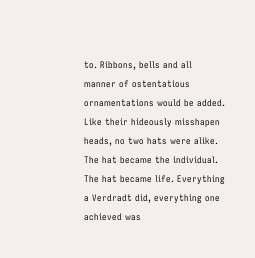to. Ribbons, bells and all manner of ostentatious ornamentations would be added. Like their hideously misshapen heads, no two hats were alike. The hat became the individual. The hat became life. Everything a Verdradt did, everything one achieved was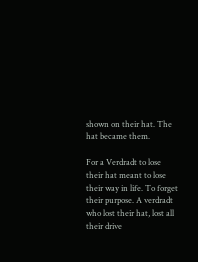shown on their hat. The hat became them.

For a Verdradt to lose their hat meant to lose their way in life. To forget their purpose. A verdradt who lost their hat, lost all their drive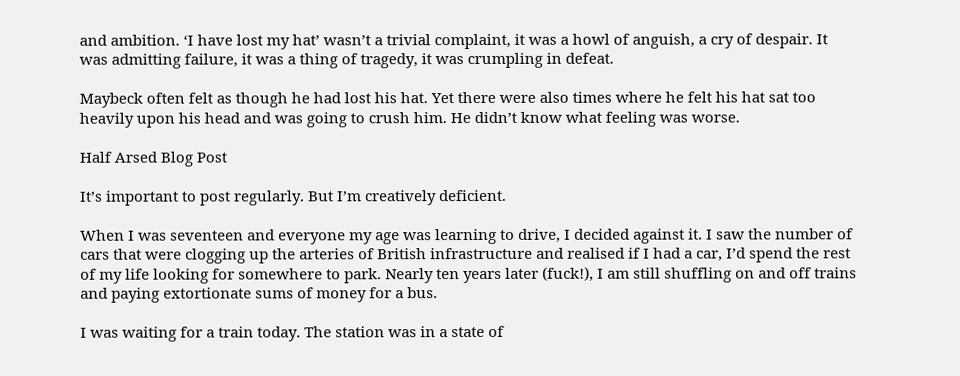and ambition. ‘I have lost my hat’ wasn’t a trivial complaint, it was a howl of anguish, a cry of despair. It was admitting failure, it was a thing of tragedy, it was crumpling in defeat.

Maybeck often felt as though he had lost his hat. Yet there were also times where he felt his hat sat too heavily upon his head and was going to crush him. He didn’t know what feeling was worse.

Half Arsed Blog Post

It’s important to post regularly. But I’m creatively deficient.

When I was seventeen and everyone my age was learning to drive, I decided against it. I saw the number of cars that were clogging up the arteries of British infrastructure and realised if I had a car, I’d spend the rest of my life looking for somewhere to park. Nearly ten years later (fuck!), I am still shuffling on and off trains and paying extortionate sums of money for a bus.

I was waiting for a train today. The station was in a state of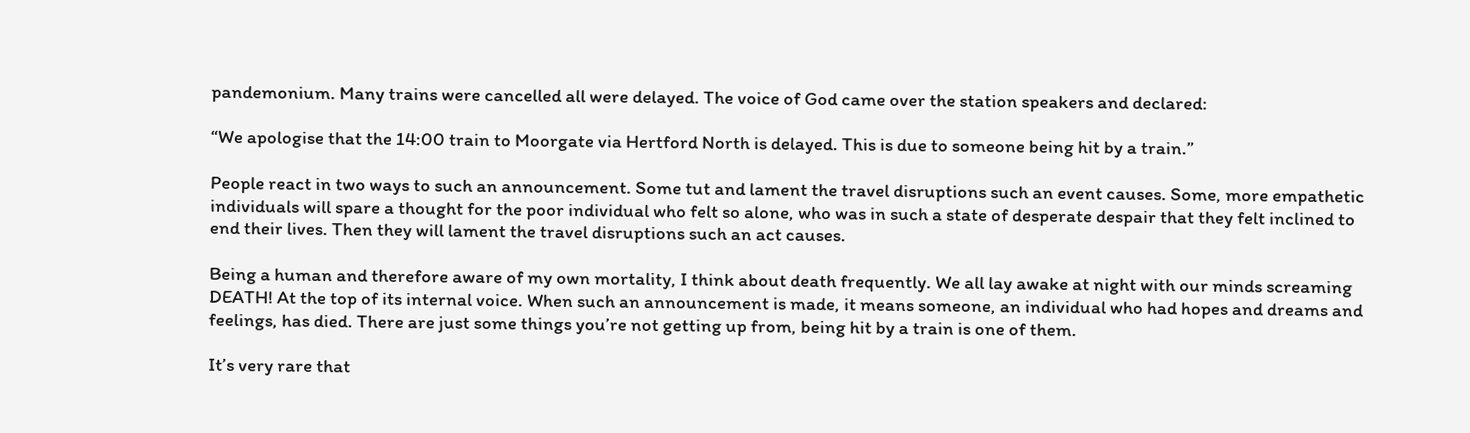pandemonium. Many trains were cancelled all were delayed. The voice of God came over the station speakers and declared:

“We apologise that the 14:00 train to Moorgate via Hertford North is delayed. This is due to someone being hit by a train.”

People react in two ways to such an announcement. Some tut and lament the travel disruptions such an event causes. Some, more empathetic individuals will spare a thought for the poor individual who felt so alone, who was in such a state of desperate despair that they felt inclined to end their lives. Then they will lament the travel disruptions such an act causes.

Being a human and therefore aware of my own mortality, I think about death frequently. We all lay awake at night with our minds screaming DEATH! At the top of its internal voice. When such an announcement is made, it means someone, an individual who had hopes and dreams and feelings, has died. There are just some things you’re not getting up from, being hit by a train is one of them.

It’s very rare that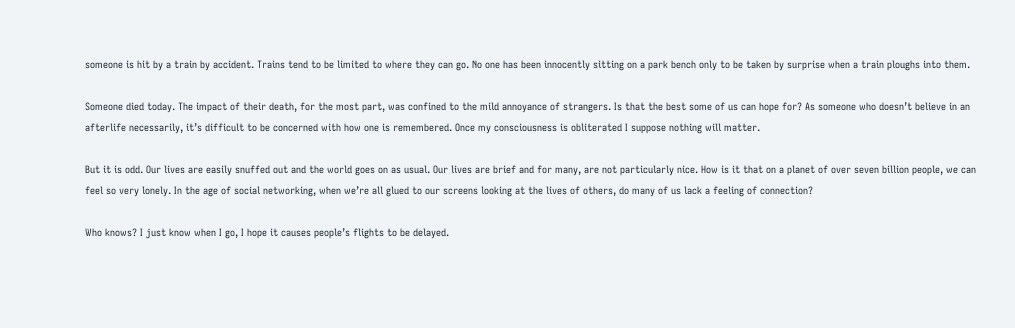someone is hit by a train by accident. Trains tend to be limited to where they can go. No one has been innocently sitting on a park bench only to be taken by surprise when a train ploughs into them.

Someone died today. The impact of their death, for the most part, was confined to the mild annoyance of strangers. Is that the best some of us can hope for? As someone who doesn’t believe in an afterlife necessarily, it’s difficult to be concerned with how one is remembered. Once my consciousness is obliterated I suppose nothing will matter.

But it is odd. Our lives are easily snuffed out and the world goes on as usual. Our lives are brief and for many, are not particularly nice. How is it that on a planet of over seven billion people, we can feel so very lonely. In the age of social networking, when we’re all glued to our screens looking at the lives of others, do many of us lack a feeling of connection?

Who knows? I just know when I go, I hope it causes people’s flights to be delayed.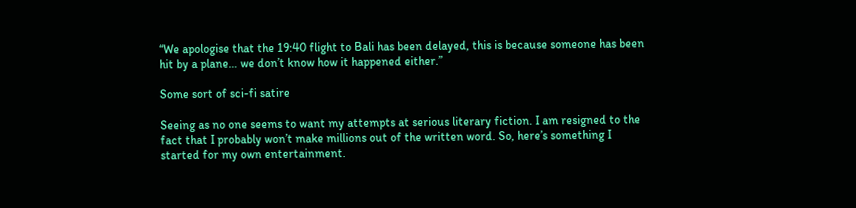“We apologise that the 19:40 flight to Bali has been delayed, this is because someone has been hit by a plane… we don’t know how it happened either.”

Some sort of sci-fi satire

Seeing as no one seems to want my attempts at serious literary fiction. I am resigned to the fact that I probably won’t make millions out of the written word. So, here’s something I started for my own entertainment.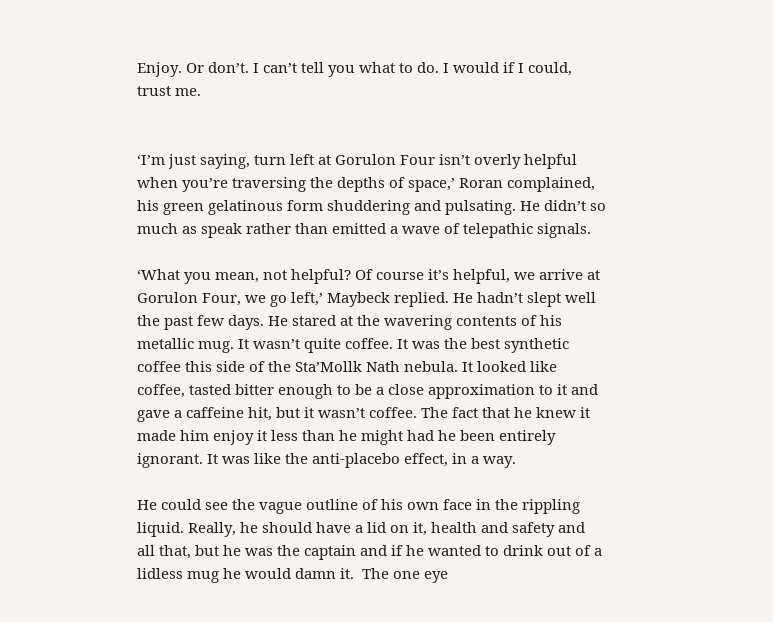Enjoy. Or don’t. I can’t tell you what to do. I would if I could, trust me.


‘I’m just saying, turn left at Gorulon Four isn’t overly helpful when you’re traversing the depths of space,’ Roran complained, his green gelatinous form shuddering and pulsating. He didn’t so much as speak rather than emitted a wave of telepathic signals.

‘What you mean, not helpful? Of course it’s helpful, we arrive at Gorulon Four, we go left,’ Maybeck replied. He hadn’t slept well the past few days. He stared at the wavering contents of his metallic mug. It wasn’t quite coffee. It was the best synthetic coffee this side of the Sta’Mollk Nath nebula. It looked like coffee, tasted bitter enough to be a close approximation to it and gave a caffeine hit, but it wasn’t coffee. The fact that he knew it made him enjoy it less than he might had he been entirely ignorant. It was like the anti-placebo effect, in a way.

He could see the vague outline of his own face in the rippling liquid. Really, he should have a lid on it, health and safety and all that, but he was the captain and if he wanted to drink out of a lidless mug he would damn it.  The one eye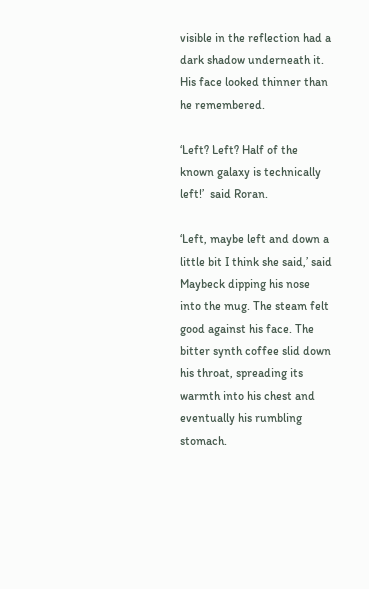visible in the reflection had a dark shadow underneath it. His face looked thinner than he remembered.

‘Left? Left? Half of the known galaxy is technically left!’  said Roran.

‘Left, maybe left and down a little bit I think she said,’ said Maybeck dipping his nose into the mug. The steam felt good against his face. The bitter synth coffee slid down his throat, spreading its warmth into his chest and eventually his rumbling stomach.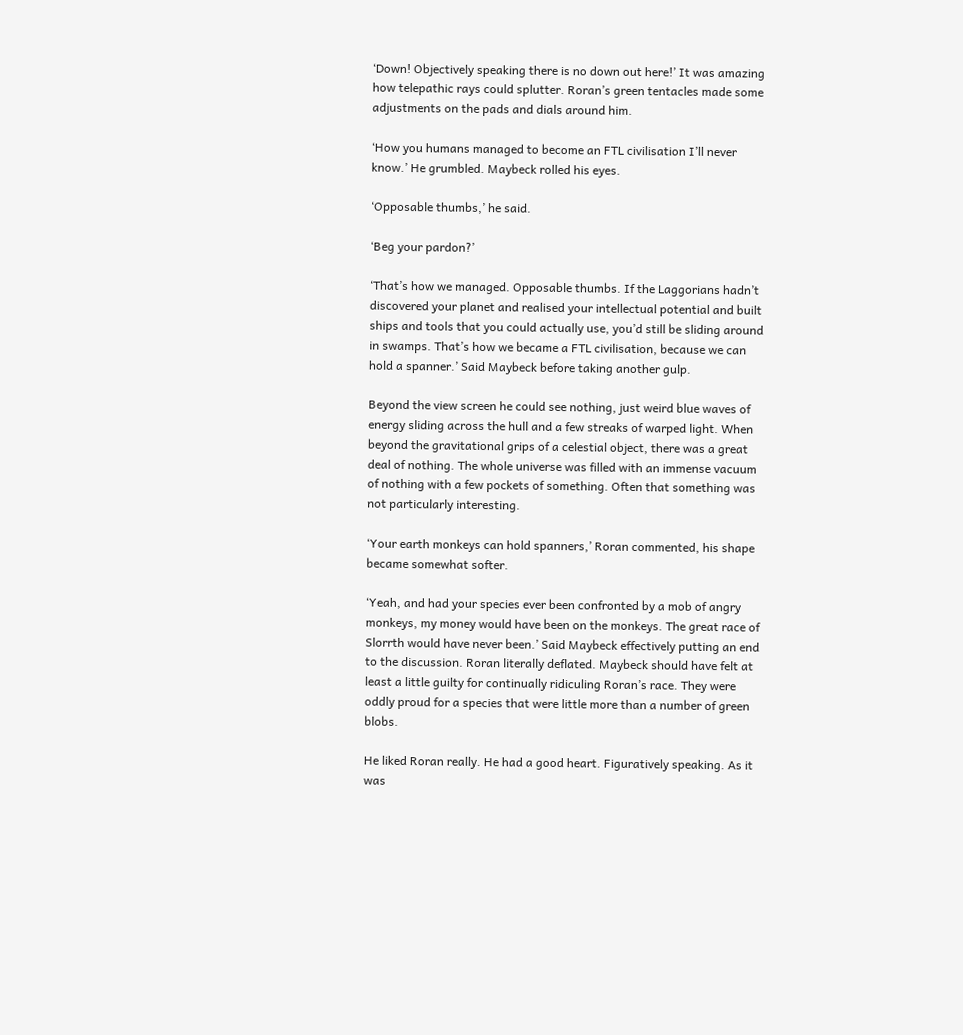‘Down! Objectively speaking there is no down out here!’ It was amazing how telepathic rays could splutter. Roran’s green tentacles made some adjustments on the pads and dials around him.

‘How you humans managed to become an FTL civilisation I’ll never know.’ He grumbled. Maybeck rolled his eyes.

‘Opposable thumbs,’ he said.

‘Beg your pardon?’

‘That’s how we managed. Opposable thumbs. If the Laggorians hadn’t discovered your planet and realised your intellectual potential and built ships and tools that you could actually use, you’d still be sliding around in swamps. That’s how we became a FTL civilisation, because we can hold a spanner.’ Said Maybeck before taking another gulp.

Beyond the view screen he could see nothing, just weird blue waves of energy sliding across the hull and a few streaks of warped light. When beyond the gravitational grips of a celestial object, there was a great deal of nothing. The whole universe was filled with an immense vacuum of nothing with a few pockets of something. Often that something was not particularly interesting.

‘Your earth monkeys can hold spanners,’ Roran commented, his shape became somewhat softer.

‘Yeah, and had your species ever been confronted by a mob of angry monkeys, my money would have been on the monkeys. The great race of Slorrth would have never been.’ Said Maybeck effectively putting an end to the discussion. Roran literally deflated. Maybeck should have felt at least a little guilty for continually ridiculing Roran’s race. They were oddly proud for a species that were little more than a number of green blobs.

He liked Roran really. He had a good heart. Figuratively speaking. As it was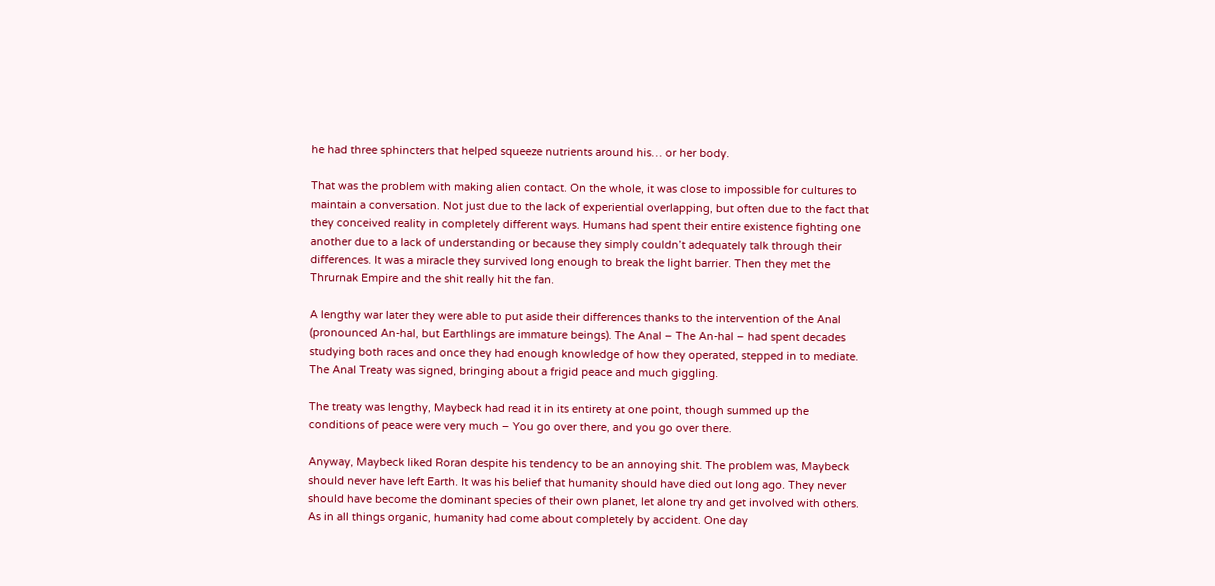he had three sphincters that helped squeeze nutrients around his… or her body.

That was the problem with making alien contact. On the whole, it was close to impossible for cultures to maintain a conversation. Not just due to the lack of experiential overlapping, but often due to the fact that they conceived reality in completely different ways. Humans had spent their entire existence fighting one another due to a lack of understanding or because they simply couldn’t adequately talk through their differences. It was a miracle they survived long enough to break the light barrier. Then they met the Thrurnak Empire and the shit really hit the fan.

A lengthy war later they were able to put aside their differences thanks to the intervention of the Anal (pronounced An-hal, but Earthlings are immature beings). The Anal – The An-hal – had spent decades studying both races and once they had enough knowledge of how they operated, stepped in to mediate. The Anal Treaty was signed, bringing about a frigid peace and much giggling.

The treaty was lengthy, Maybeck had read it in its entirety at one point, though summed up the conditions of peace were very much – You go over there, and you go over there.

Anyway, Maybeck liked Roran despite his tendency to be an annoying shit. The problem was, Maybeck should never have left Earth. It was his belief that humanity should have died out long ago. They never should have become the dominant species of their own planet, let alone try and get involved with others. As in all things organic, humanity had come about completely by accident. One day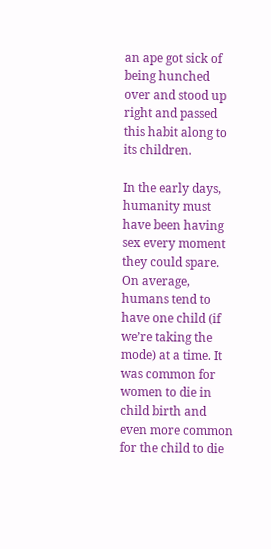an ape got sick of being hunched over and stood up right and passed this habit along to its children.

In the early days, humanity must have been having sex every moment they could spare. On average, humans tend to have one child (if we’re taking the mode) at a time. It was common for women to die in child birth and even more common for the child to die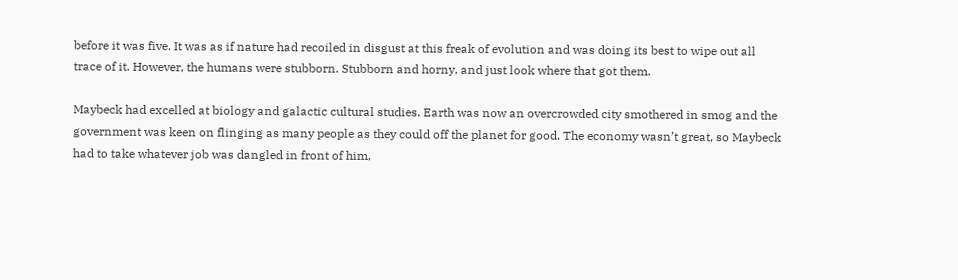before it was five. It was as if nature had recoiled in disgust at this freak of evolution and was doing its best to wipe out all trace of it. However, the humans were stubborn. Stubborn and horny, and just look where that got them.

Maybeck had excelled at biology and galactic cultural studies. Earth was now an overcrowded city smothered in smog and the government was keen on flinging as many people as they could off the planet for good. The economy wasn’t great, so Maybeck had to take whatever job was dangled in front of him,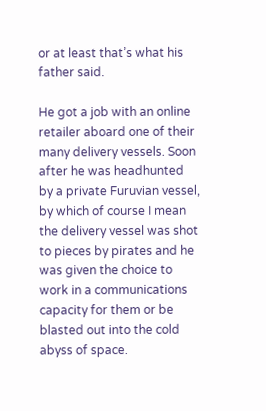or at least that’s what his father said.

He got a job with an online retailer aboard one of their many delivery vessels. Soon after he was headhunted by a private Furuvian vessel, by which of course I mean the delivery vessel was shot to pieces by pirates and he was given the choice to work in a communications capacity for them or be blasted out into the cold abyss of space.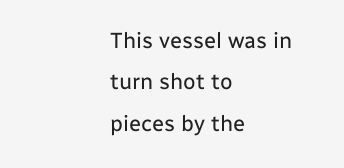This vessel was in turn shot to pieces by the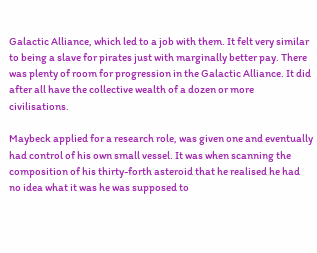Galactic Alliance, which led to a job with them. It felt very similar to being a slave for pirates just with marginally better pay. There was plenty of room for progression in the Galactic Alliance. It did after all have the collective wealth of a dozen or more civilisations.

Maybeck applied for a research role, was given one and eventually had control of his own small vessel. It was when scanning the composition of his thirty-forth asteroid that he realised he had no idea what it was he was supposed to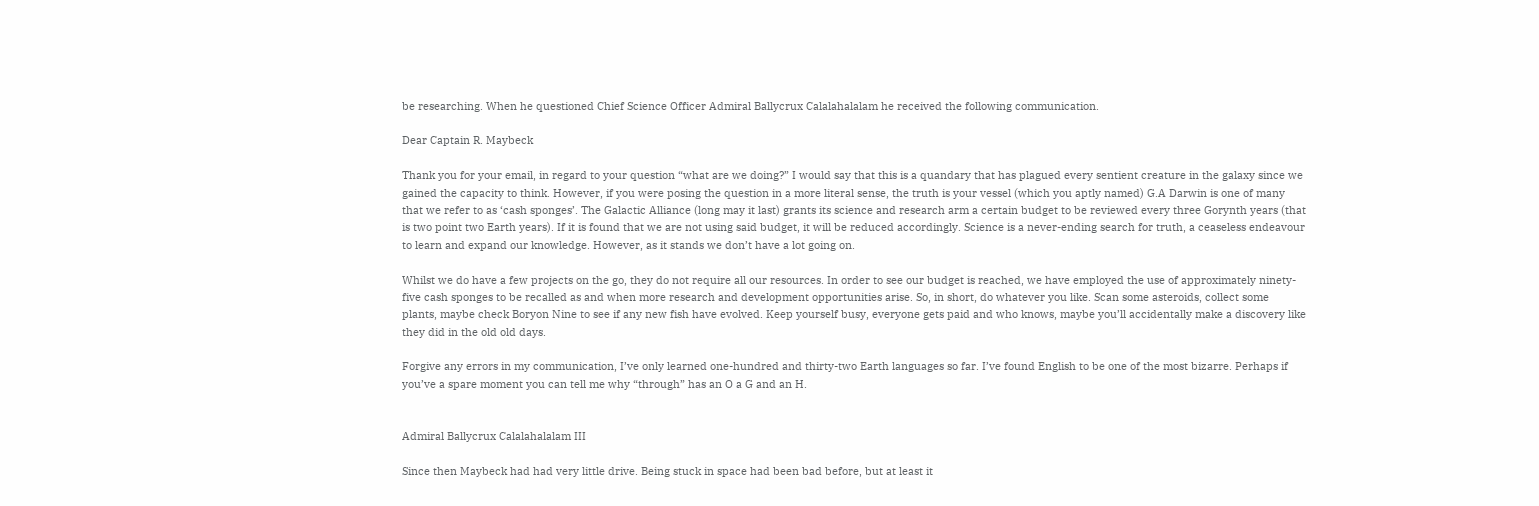be researching. When he questioned Chief Science Officer Admiral Ballycrux Calalahalalam he received the following communication.

Dear Captain R. Maybeck

Thank you for your email, in regard to your question “what are we doing?” I would say that this is a quandary that has plagued every sentient creature in the galaxy since we gained the capacity to think. However, if you were posing the question in a more literal sense, the truth is your vessel (which you aptly named) G.A Darwin is one of many that we refer to as ‘cash sponges’. The Galactic Alliance (long may it last) grants its science and research arm a certain budget to be reviewed every three Gorynth years (that is two point two Earth years). If it is found that we are not using said budget, it will be reduced accordingly. Science is a never-ending search for truth, a ceaseless endeavour to learn and expand our knowledge. However, as it stands we don’t have a lot going on.

Whilst we do have a few projects on the go, they do not require all our resources. In order to see our budget is reached, we have employed the use of approximately ninety-five cash sponges to be recalled as and when more research and development opportunities arise. So, in short, do whatever you like. Scan some asteroids, collect some plants, maybe check Boryon Nine to see if any new fish have evolved. Keep yourself busy, everyone gets paid and who knows, maybe you’ll accidentally make a discovery like they did in the old old days.

Forgive any errors in my communication, I’ve only learned one-hundred and thirty-two Earth languages so far. I’ve found English to be one of the most bizarre. Perhaps if you’ve a spare moment you can tell me why “through” has an O a G and an H.


Admiral Ballycrux Calalahalalam III

Since then Maybeck had had very little drive. Being stuck in space had been bad before, but at least it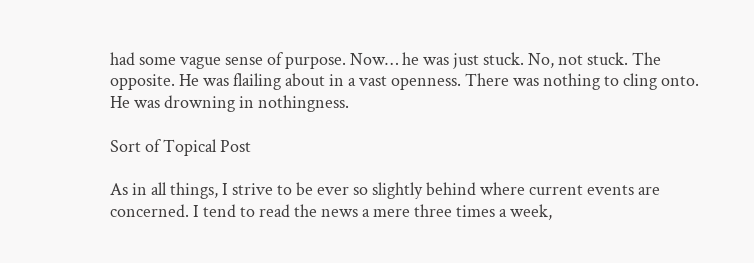had some vague sense of purpose. Now… he was just stuck. No, not stuck. The opposite. He was flailing about in a vast openness. There was nothing to cling onto. He was drowning in nothingness.

Sort of Topical Post

As in all things, I strive to be ever so slightly behind where current events are concerned. I tend to read the news a mere three times a week,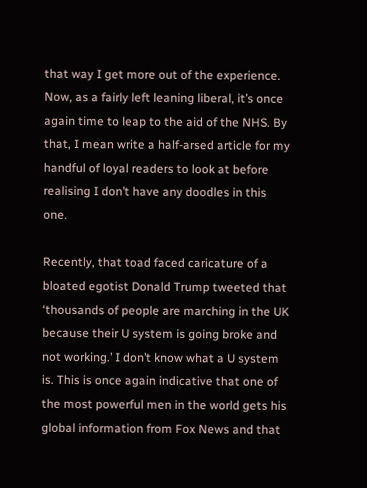that way I get more out of the experience. Now, as a fairly left leaning liberal, it’s once again time to leap to the aid of the NHS. By that, I mean write a half-arsed article for my handful of loyal readers to look at before realising I don’t have any doodles in this one.

Recently, that toad faced caricature of a bloated egotist Donald Trump tweeted that ‘thousands of people are marching in the UK because their U system is going broke and not working.’ I don’t know what a U system is. This is once again indicative that one of the most powerful men in the world gets his global information from Fox News and that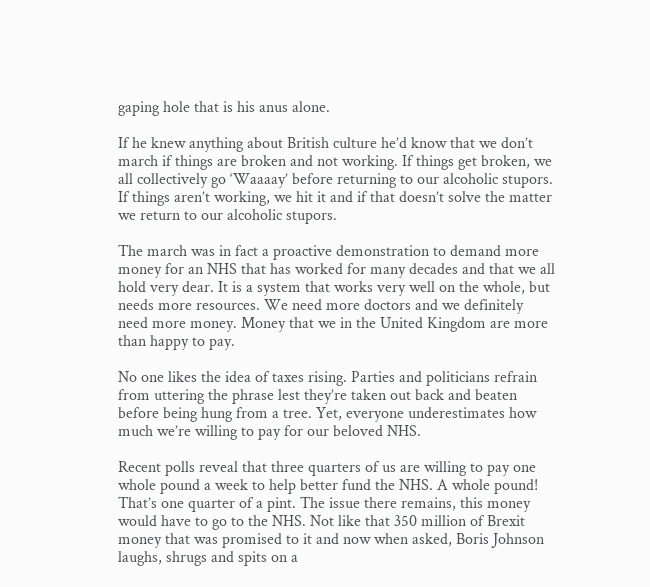gaping hole that is his anus alone.

If he knew anything about British culture he’d know that we don’t march if things are broken and not working. If things get broken, we all collectively go ‘Waaaay’ before returning to our alcoholic stupors. If things aren’t working, we hit it and if that doesn’t solve the matter we return to our alcoholic stupors.

The march was in fact a proactive demonstration to demand more money for an NHS that has worked for many decades and that we all hold very dear. It is a system that works very well on the whole, but needs more resources. We need more doctors and we definitely need more money. Money that we in the United Kingdom are more than happy to pay.

No one likes the idea of taxes rising. Parties and politicians refrain from uttering the phrase lest they’re taken out back and beaten before being hung from a tree. Yet, everyone underestimates how much we’re willing to pay for our beloved NHS.

Recent polls reveal that three quarters of us are willing to pay one whole pound a week to help better fund the NHS. A whole pound! That’s one quarter of a pint. The issue there remains, this money would have to go to the NHS. Not like that 350 million of Brexit money that was promised to it and now when asked, Boris Johnson laughs, shrugs and spits on a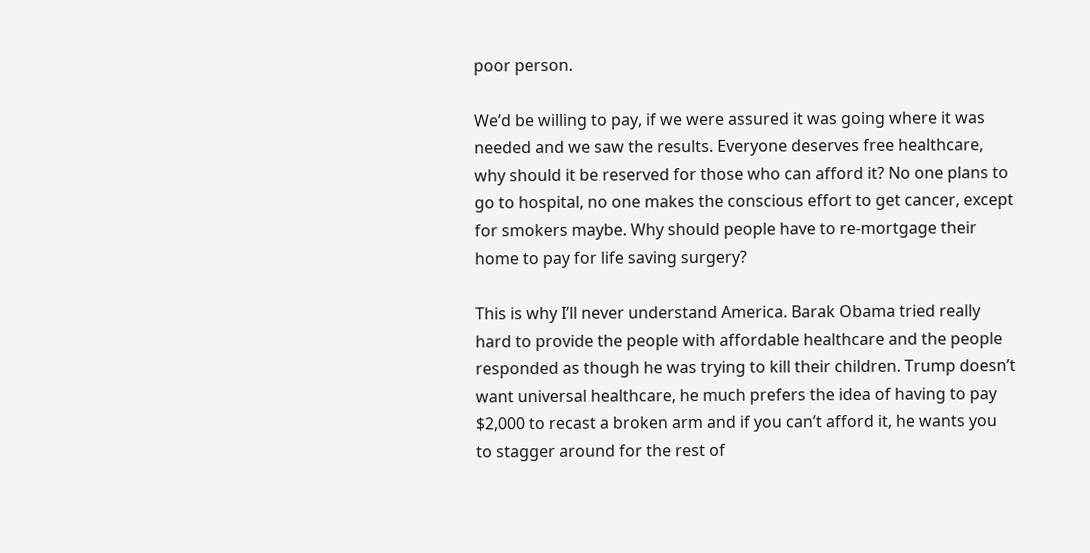poor person.

We’d be willing to pay, if we were assured it was going where it was needed and we saw the results. Everyone deserves free healthcare, why should it be reserved for those who can afford it? No one plans to go to hospital, no one makes the conscious effort to get cancer, except for smokers maybe. Why should people have to re-mortgage their home to pay for life saving surgery?

This is why I’ll never understand America. Barak Obama tried really hard to provide the people with affordable healthcare and the people responded as though he was trying to kill their children. Trump doesn’t want universal healthcare, he much prefers the idea of having to pay $2,000 to recast a broken arm and if you can’t afford it, he wants you to stagger around for the rest of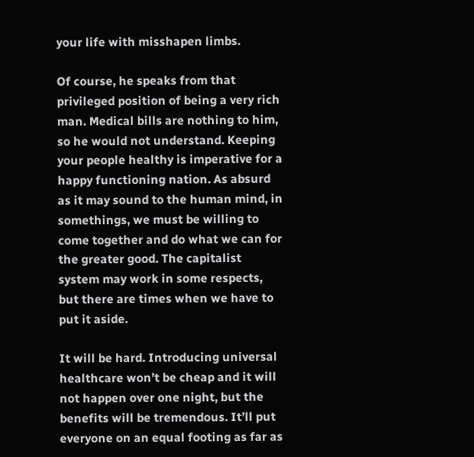your life with misshapen limbs.

Of course, he speaks from that privileged position of being a very rich man. Medical bills are nothing to him, so he would not understand. Keeping your people healthy is imperative for a happy functioning nation. As absurd as it may sound to the human mind, in somethings, we must be willing to come together and do what we can for the greater good. The capitalist system may work in some respects, but there are times when we have to put it aside.

It will be hard. Introducing universal healthcare won’t be cheap and it will not happen over one night, but the benefits will be tremendous. It’ll put everyone on an equal footing as far as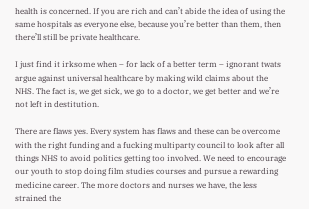health is concerned. If you are rich and can’t abide the idea of using the same hospitals as everyone else, because you’re better than them, then there’ll still be private healthcare.

I just find it irksome when – for lack of a better term – ignorant twats argue against universal healthcare by making wild claims about the NHS. The fact is, we get sick, we go to a doctor, we get better and we’re not left in destitution.

There are flaws yes. Every system has flaws and these can be overcome with the right funding and a fucking multiparty council to look after all things NHS to avoid politics getting too involved. We need to encourage our youth to stop doing film studies courses and pursue a rewarding medicine career. The more doctors and nurses we have, the less strained the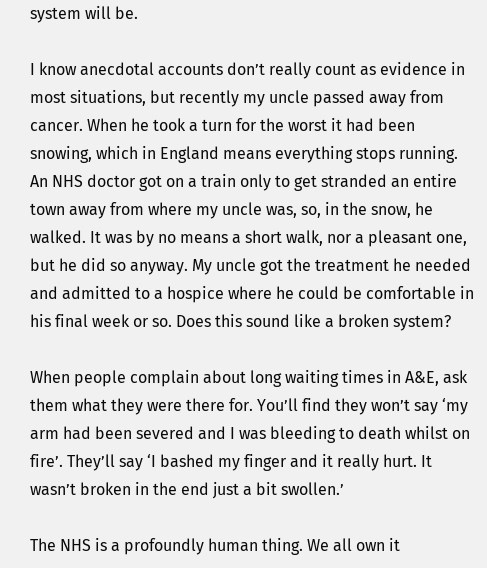system will be.

I know anecdotal accounts don’t really count as evidence in most situations, but recently my uncle passed away from cancer. When he took a turn for the worst it had been snowing, which in England means everything stops running. An NHS doctor got on a train only to get stranded an entire town away from where my uncle was, so, in the snow, he walked. It was by no means a short walk, nor a pleasant one, but he did so anyway. My uncle got the treatment he needed and admitted to a hospice where he could be comfortable in his final week or so. Does this sound like a broken system?

When people complain about long waiting times in A&E, ask them what they were there for. You’ll find they won’t say ‘my arm had been severed and I was bleeding to death whilst on fire’. They’ll say ‘I bashed my finger and it really hurt. It wasn’t broken in the end just a bit swollen.’

The NHS is a profoundly human thing. We all own it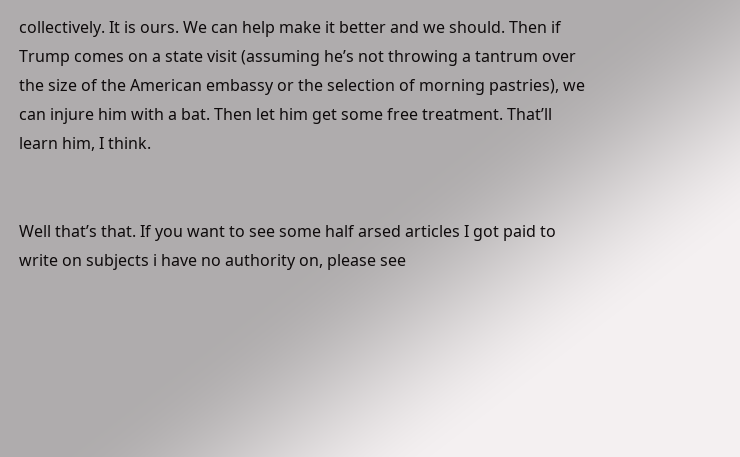collectively. It is ours. We can help make it better and we should. Then if Trump comes on a state visit (assuming he’s not throwing a tantrum over the size of the American embassy or the selection of morning pastries), we can injure him with a bat. Then let him get some free treatment. That’ll learn him, I think.


Well that’s that. If you want to see some half arsed articles I got paid to write on subjects i have no authority on, please see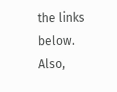the links below.  Also,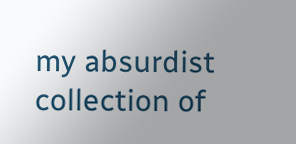my absurdist collection of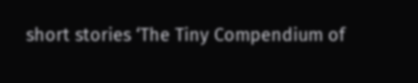short stories ‘The Tiny Compendium of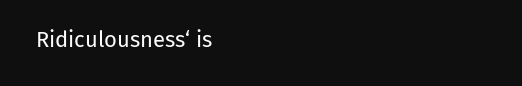Ridiculousness‘ is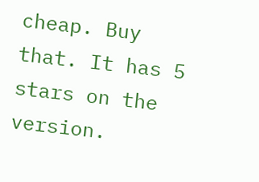cheap. Buy that. It has 5 stars on the version.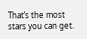That’s the most stars you can get.